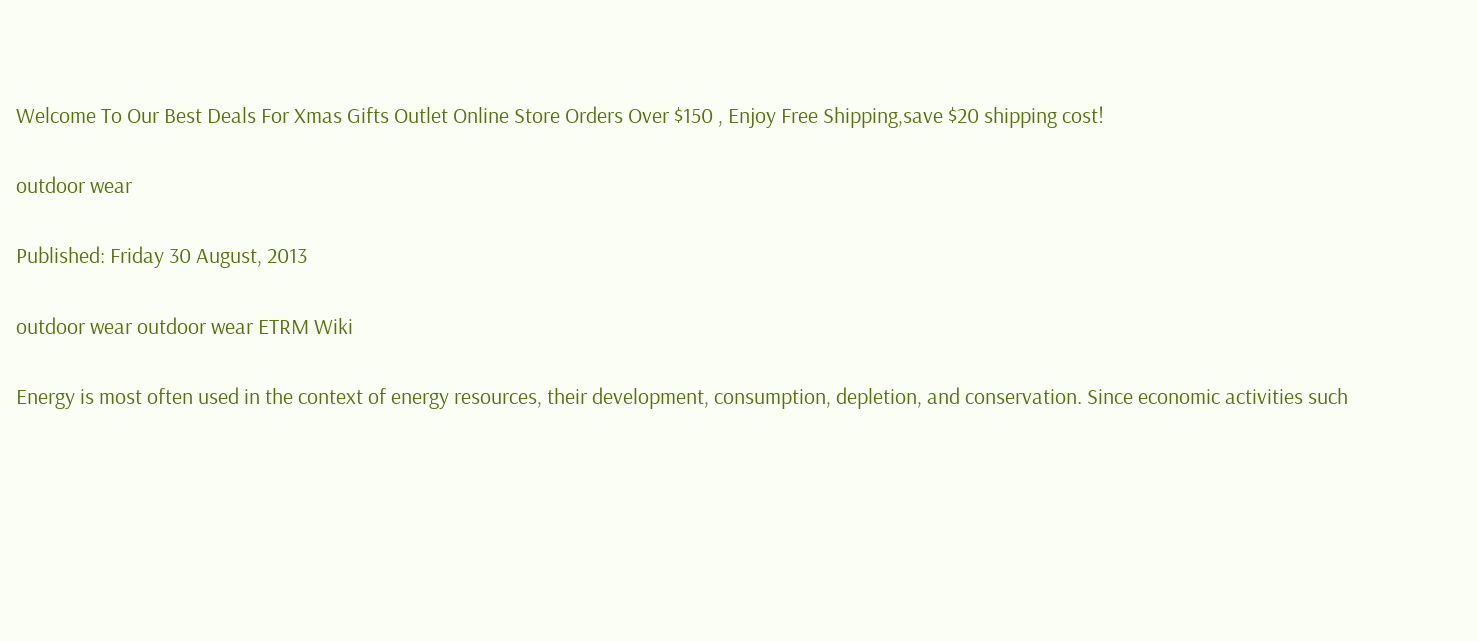Welcome To Our Best Deals For Xmas Gifts Outlet Online Store Orders Over $150 , Enjoy Free Shipping,save $20 shipping cost!

outdoor wear

Published: Friday 30 August, 2013

outdoor wear outdoor wear ETRM Wiki

Energy is most often used in the context of energy resources, their development, consumption, depletion, and conservation. Since economic activities such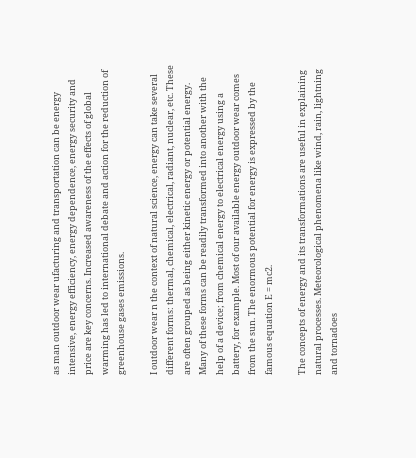as man outdoor wear ufacturing and transportation can be energy intensive, energy efficiency, energy dependence, energy security and price are key concerns. Increased awareness of the effects of global warming has led to international debate and action for the reduction of greenhouse gases emissions.

I outdoor wear n the context of natural science, energy can take several different forms: thermal, chemical, electrical, radiant, nuclear, etc. These are often grouped as being either kinetic energy or potential energy. Many of these forms can be readily transformed into another with the help of a device; from chemical energy to electrical energy using a battery, for example. Most of our available energy outdoor wear comes from the sun. The enormous potential for energy is expressed by the famous equation E = mc2.

The concepts of energy and its transformations are useful in explaining natural processes. Meteorological phenomena like wind, rain, lightning and tornadoes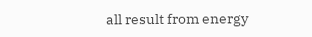all result from energy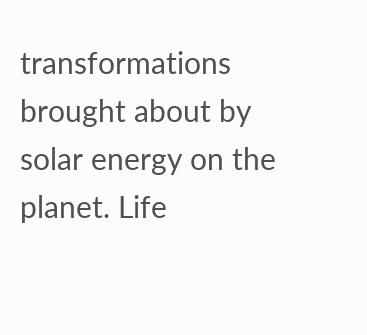transformations brought about by solar energy on the planet. Life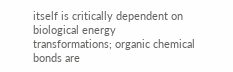itself is critically dependent on biological energy transformations; organic chemical bonds are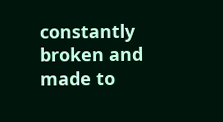constantly broken and made to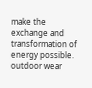make the exchange and transformation of energy possible. outdoor wear